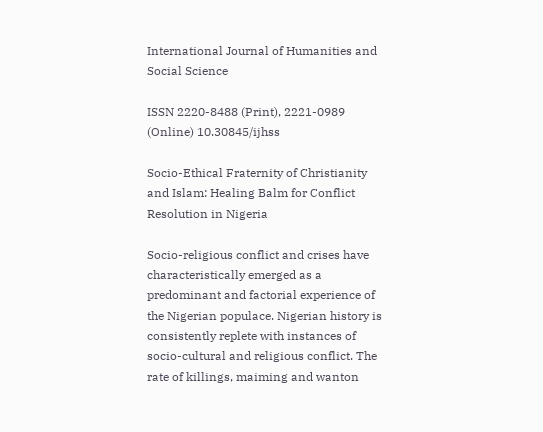International Journal of Humanities and Social Science

ISSN 2220-8488 (Print), 2221-0989 (Online) 10.30845/ijhss

Socio-Ethical Fraternity of Christianity and Islam: Healing Balm for Conflict Resolution in Nigeria

Socio-religious conflict and crises have characteristically emerged as a predominant and factorial experience of the Nigerian populace. Nigerian history is consistently replete with instances of socio-cultural and religious conflict. The rate of killings, maiming and wanton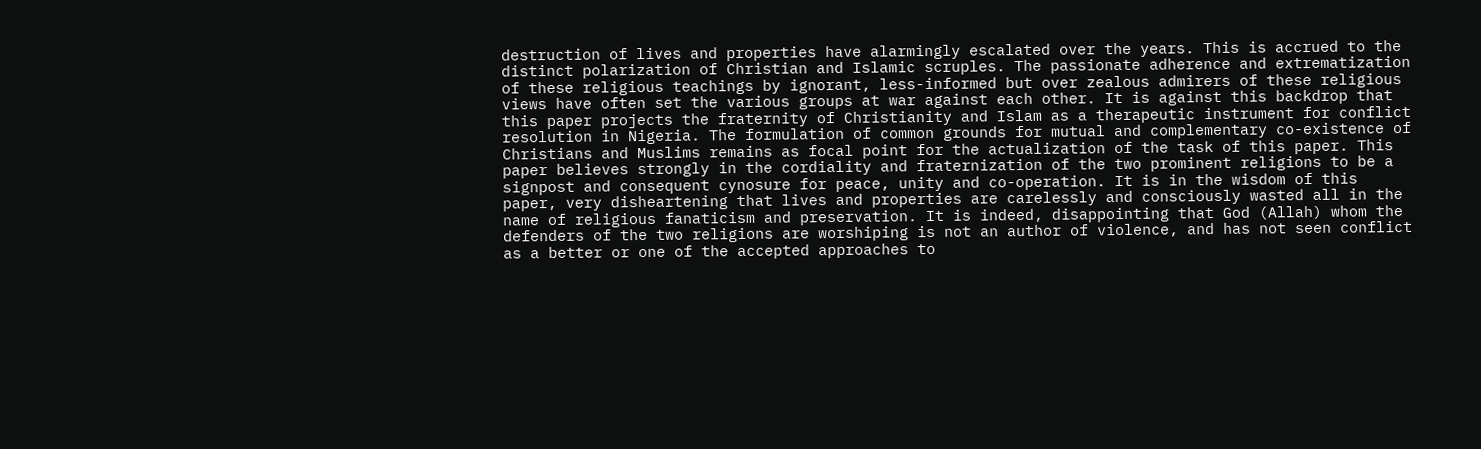destruction of lives and properties have alarmingly escalated over the years. This is accrued to the distinct polarization of Christian and Islamic scruples. The passionate adherence and extrematization of these religious teachings by ignorant, less-informed but over zealous admirers of these religious views have often set the various groups at war against each other. It is against this backdrop that this paper projects the fraternity of Christianity and Islam as a therapeutic instrument for conflict resolution in Nigeria. The formulation of common grounds for mutual and complementary co-existence of Christians and Muslims remains as focal point for the actualization of the task of this paper. This paper believes strongly in the cordiality and fraternization of the two prominent religions to be a signpost and consequent cynosure for peace, unity and co-operation. It is in the wisdom of this paper, very disheartening that lives and properties are carelessly and consciously wasted all in the name of religious fanaticism and preservation. It is indeed, disappointing that God (Allah) whom the defenders of the two religions are worshiping is not an author of violence, and has not seen conflict as a better or one of the accepted approaches to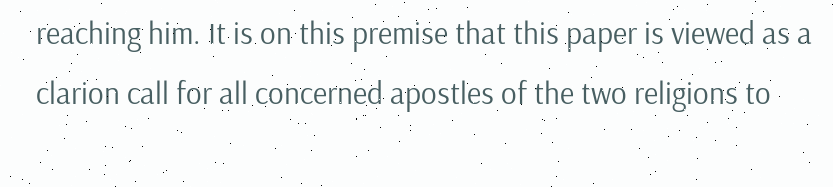reaching him. It is on this premise that this paper is viewed as a clarion call for all concerned apostles of the two religions to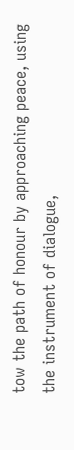tow the path of honour by approaching peace, using the instrument of dialogue,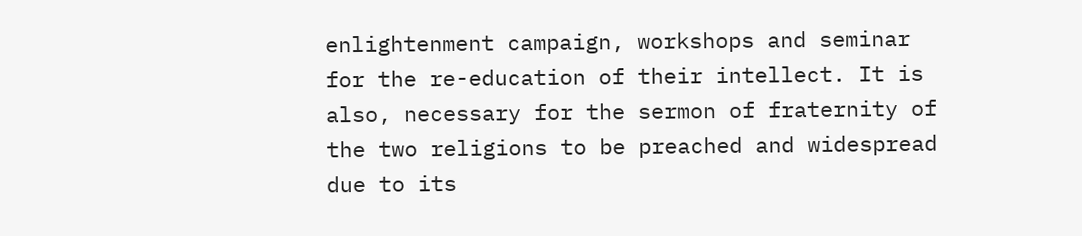enlightenment campaign, workshops and seminar for the re-education of their intellect. It is also, necessary for the sermon of fraternity of the two religions to be preached and widespread due to its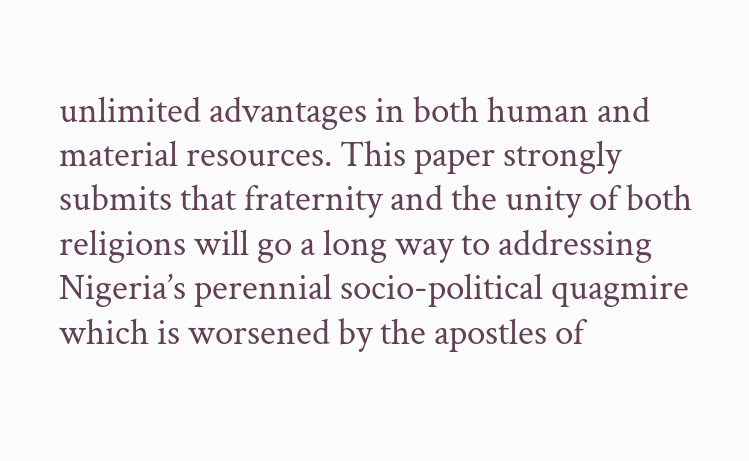unlimited advantages in both human and material resources. This paper strongly submits that fraternity and the unity of both religions will go a long way to addressing Nigeria’s perennial socio-political quagmire which is worsened by the apostles of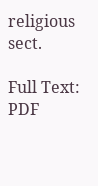religious sect.

Full Text: PDF